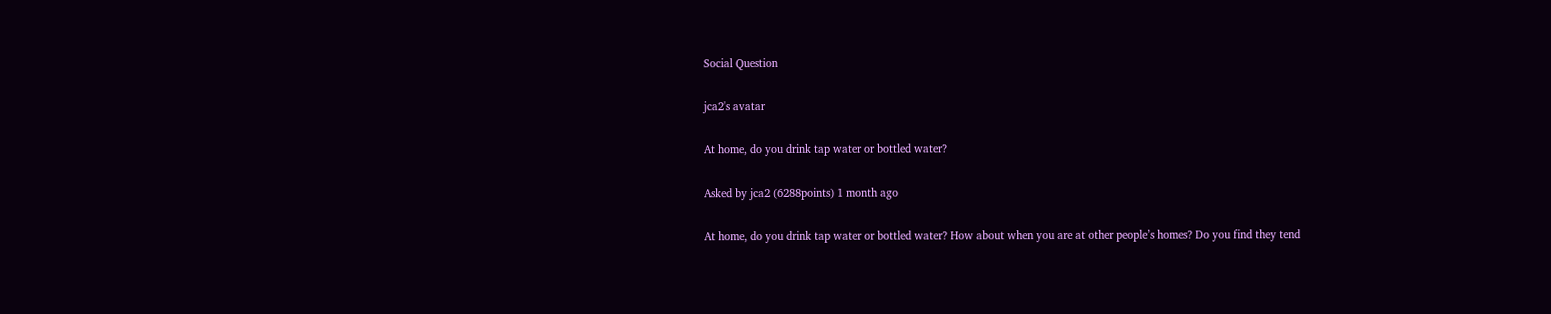Social Question

jca2's avatar

At home, do you drink tap water or bottled water?

Asked by jca2 (6288points) 1 month ago

At home, do you drink tap water or bottled water? How about when you are at other people’s homes? Do you find they tend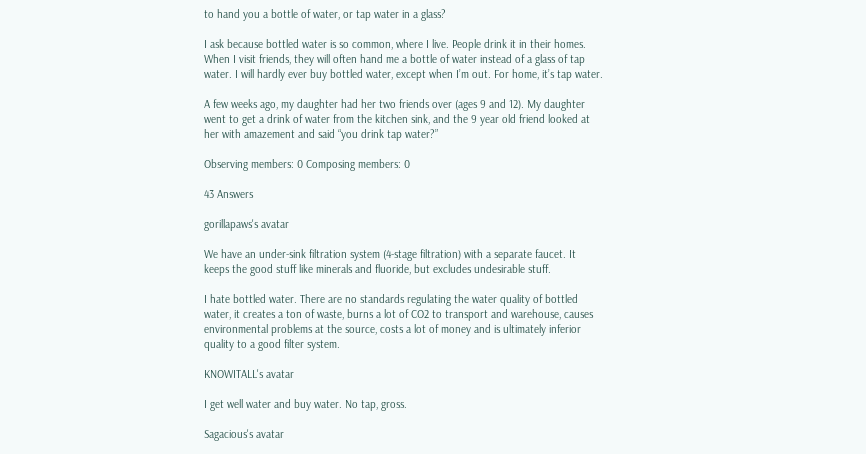to hand you a bottle of water, or tap water in a glass?

I ask because bottled water is so common, where I live. People drink it in their homes. When I visit friends, they will often hand me a bottle of water instead of a glass of tap water. I will hardly ever buy bottled water, except when I’m out. For home, it’s tap water.

A few weeks ago, my daughter had her two friends over (ages 9 and 12). My daughter went to get a drink of water from the kitchen sink, and the 9 year old friend looked at her with amazement and said “you drink tap water?”

Observing members: 0 Composing members: 0

43 Answers

gorillapaws's avatar

We have an under-sink filtration system (4-stage filtration) with a separate faucet. It keeps the good stuff like minerals and fluoride, but excludes undesirable stuff.

I hate bottled water. There are no standards regulating the water quality of bottled water, it creates a ton of waste, burns a lot of CO2 to transport and warehouse, causes environmental problems at the source, costs a lot of money and is ultimately inferior quality to a good filter system.

KNOWITALL's avatar

I get well water and buy water. No tap, gross.

Sagacious's avatar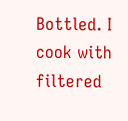Bottled. I cook with filtered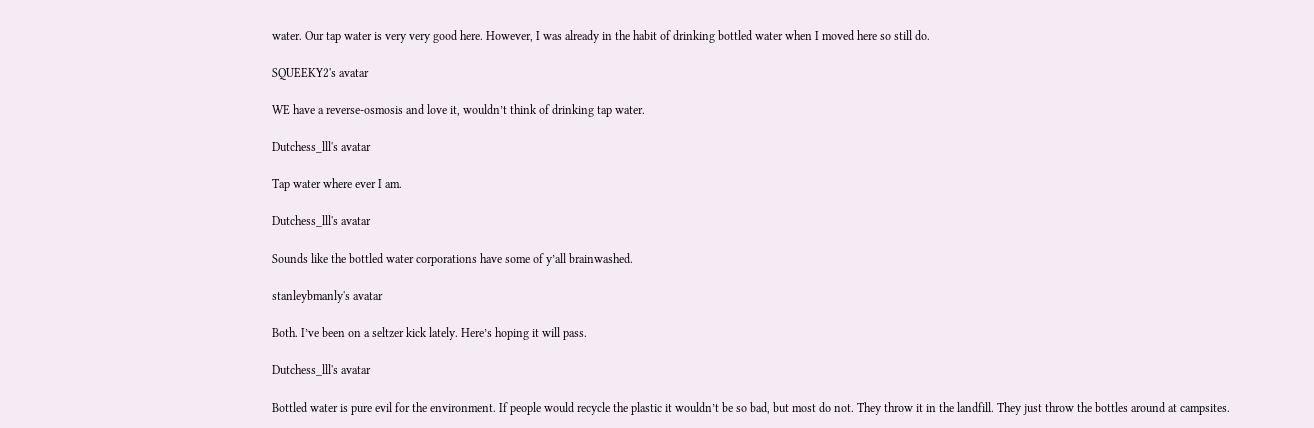water. Our tap water is very very good here. However, I was already in the habit of drinking bottled water when I moved here so still do.

SQUEEKY2's avatar

WE have a reverse-osmosis and love it, wouldn’t think of drinking tap water.

Dutchess_lll's avatar

Tap water where ever I am.

Dutchess_lll's avatar

Sounds like the bottled water corporations have some of y’all brainwashed.

stanleybmanly's avatar

Both. I’ve been on a seltzer kick lately. Here’s hoping it will pass.

Dutchess_lll's avatar

Bottled water is pure evil for the environment. If people would recycle the plastic it wouldn’t be so bad, but most do not. They throw it in the landfill. They just throw the bottles around at campsites.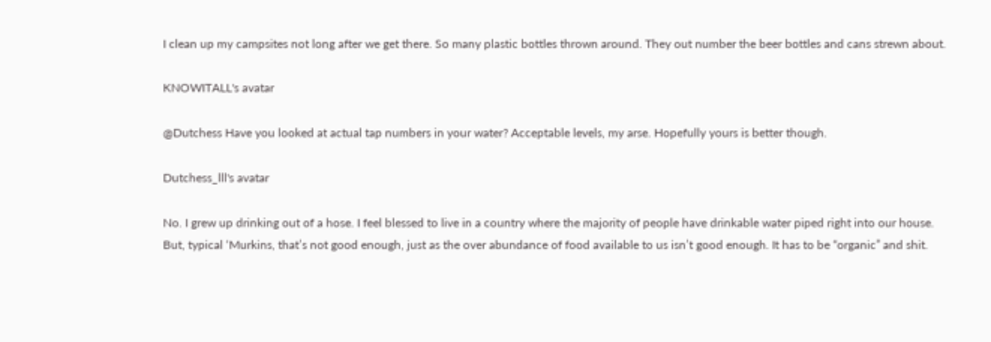I clean up my campsites not long after we get there. So many plastic bottles thrown around. They out number the beer bottles and cans strewn about.

KNOWITALL's avatar

@Dutchess Have you looked at actual tap numbers in your water? Acceptable levels, my arse. Hopefully yours is better though.

Dutchess_lll's avatar

No. I grew up drinking out of a hose. I feel blessed to live in a country where the majority of people have drinkable water piped right into our house.
But, typical ‘Murkins, that’s not good enough, just as the over abundance of food available to us isn’t good enough. It has to be “organic” and shit.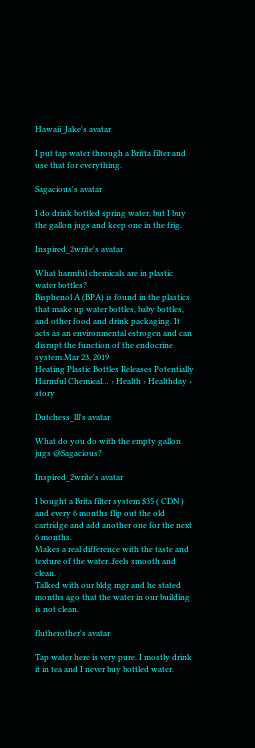Hawaii_Jake's avatar

I put tap water through a Britta filter and use that for everything.

Sagacious's avatar

I do drink bottled spring water, but I buy the gallon jugs and keep one in the frig.

Inspired_2write's avatar

What harmful chemicals are in plastic water bottles?
Bisphenol A (BPA) is found in the plastics that make up water bottles, baby bottles, and other food and drink packaging. It acts as an environmental estrogen and can disrupt the function of the endocrine system.Mar 23, 2019
Heating Plastic Bottles Releases Potentially Harmful Chemical… › Health › Healthday › story

Dutchess_lll's avatar

What do you do with the empty gallon jugs @Sagacious?

Inspired_2write's avatar

I bought a Brita filter system $35 ( CDN ) and every 6 months flip out the old cartridge and add another one for the next 6 months.
Makes a real difference with the taste and texture of the water..feels smooth and clean.
Talked with our bldg mgr and he stated months ago that the water in our building is not clean.

flutherother's avatar

Tap water here is very pure. I mostly drink it in tea and I never buy bottled water.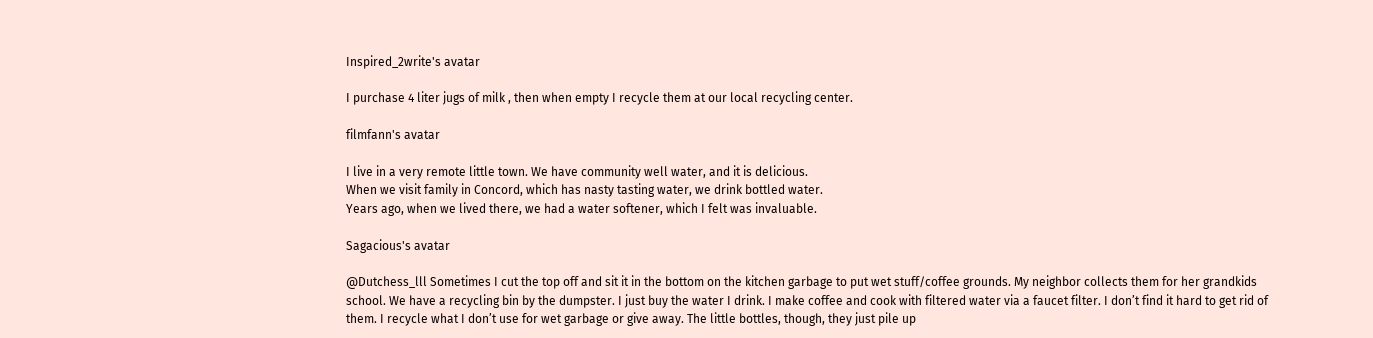Inspired_2write's avatar

I purchase 4 liter jugs of milk , then when empty I recycle them at our local recycling center.

filmfann's avatar

I live in a very remote little town. We have community well water, and it is delicious.
When we visit family in Concord, which has nasty tasting water, we drink bottled water.
Years ago, when we lived there, we had a water softener, which I felt was invaluable.

Sagacious's avatar

@Dutchess_lll Sometimes I cut the top off and sit it in the bottom on the kitchen garbage to put wet stuff/coffee grounds. My neighbor collects them for her grandkids school. We have a recycling bin by the dumpster. I just buy the water I drink. I make coffee and cook with filtered water via a faucet filter. I don’t find it hard to get rid of them. I recycle what I don’t use for wet garbage or give away. The little bottles, though, they just pile up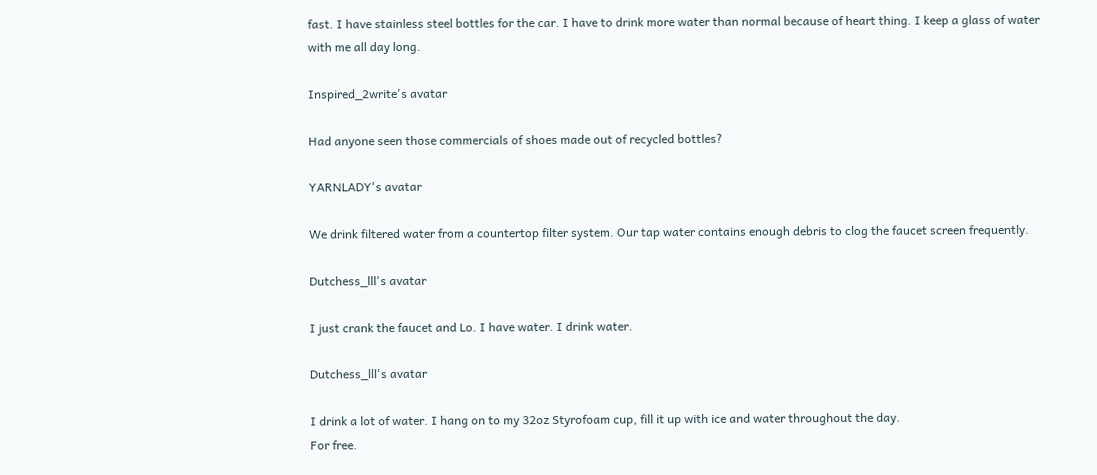fast. I have stainless steel bottles for the car. I have to drink more water than normal because of heart thing. I keep a glass of water with me all day long.

Inspired_2write's avatar

Had anyone seen those commercials of shoes made out of recycled bottles?

YARNLADY's avatar

We drink filtered water from a countertop filter system. Our tap water contains enough debris to clog the faucet screen frequently.

Dutchess_lll's avatar

I just crank the faucet and Lo. I have water. I drink water.

Dutchess_lll's avatar

I drink a lot of water. I hang on to my 32oz Styrofoam cup, fill it up with ice and water throughout the day.
For free.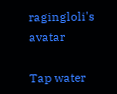ragingloli's avatar

Tap water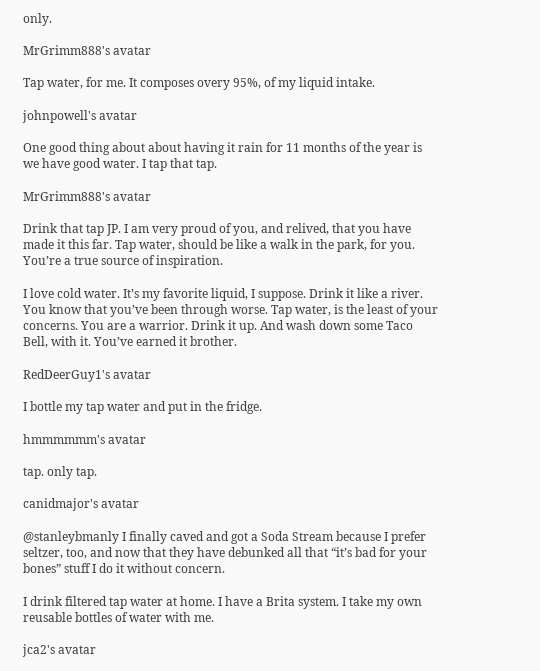only.

MrGrimm888's avatar

Tap water, for me. It composes overy 95%, of my liquid intake.

johnpowell's avatar

One good thing about about having it rain for 11 months of the year is we have good water. I tap that tap.

MrGrimm888's avatar

Drink that tap JP. I am very proud of you, and relived, that you have made it this far. Tap water, should be like a walk in the park, for you. You’re a true source of inspiration.

I love cold water. It’s my favorite liquid, I suppose. Drink it like a river. You know that you’ve been through worse. Tap water, is the least of your concerns. You are a warrior. Drink it up. And wash down some Taco Bell, with it. You’ve earned it brother.

RedDeerGuy1's avatar

I bottle my tap water and put in the fridge.

hmmmmmm's avatar

tap. only tap.

canidmajor's avatar

@stanleybmanly I finally caved and got a Soda Stream because I prefer seltzer, too, and now that they have debunked all that “it’s bad for your bones” stuff I do it without concern.

I drink filtered tap water at home. I have a Brita system. I take my own reusable bottles of water with me.

jca2's avatar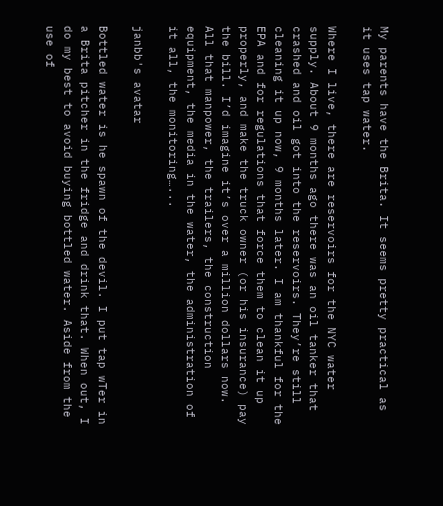My parents have the Brita. It seems pretty practical as it uses tap water.

Where I live, there are reservoirs for the NYC water supply. About 9 months ago there was an oil tanker that crashed and oil got into the reservoirs. They’re still cleaning it up now, 9 months later. I am thankful for the EPA and for regulations that force them to clean it up properly, and make the truck owner (or his insurance) pay the bill. I’d imagine it’s over a million dollars now. All that manpower, the trailers, the construction equipment, the media in the water, the administration of it all, the monitoring…...

janbb's avatar

Bottled water is he spawn of the devil. I put tap wTer in a Brita pitcher in the fridge and drink that. When out, I do my best to avoid buying bottled water. Aside from the use of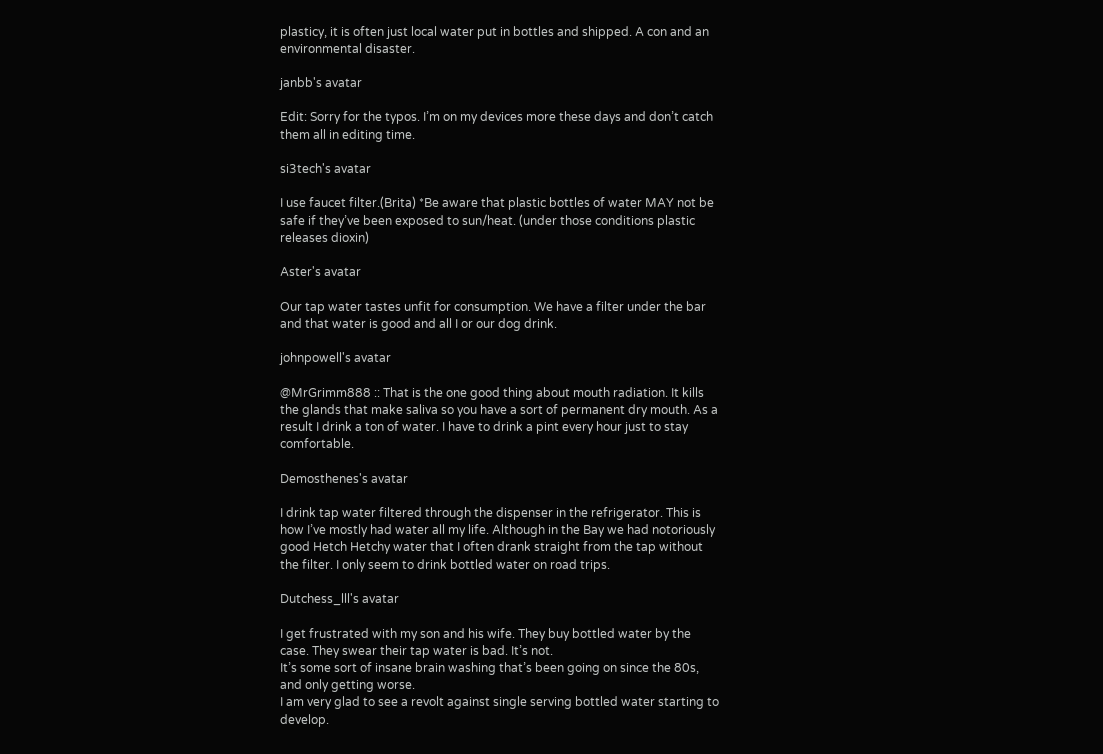plasticy, it is often just local water put in bottles and shipped. A con and an environmental disaster.

janbb's avatar

Edit: Sorry for the typos. I’m on my devices more these days and don’t catch them all in editing time.

si3tech's avatar

I use faucet filter.(Brita) *Be aware that plastic bottles of water MAY not be safe if they’ve been exposed to sun/heat. (under those conditions plastic releases dioxin)

Aster's avatar

Our tap water tastes unfit for consumption. We have a filter under the bar and that water is good and all I or our dog drink.

johnpowell's avatar

@MrGrimm888 :: That is the one good thing about mouth radiation. It kills the glands that make saliva so you have a sort of permanent dry mouth. As a result I drink a ton of water. I have to drink a pint every hour just to stay comfortable.

Demosthenes's avatar

I drink tap water filtered through the dispenser in the refrigerator. This is how I’ve mostly had water all my life. Although in the Bay we had notoriously good Hetch Hetchy water that I often drank straight from the tap without the filter. I only seem to drink bottled water on road trips.

Dutchess_lll's avatar

I get frustrated with my son and his wife. They buy bottled water by the case. They swear their tap water is bad. It’s not.
It’s some sort of insane brain washing that’s been going on since the 80s, and only getting worse.
I am very glad to see a revolt against single serving bottled water starting to develop.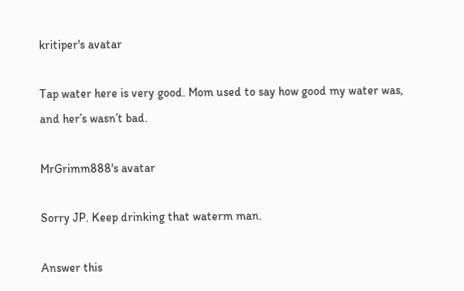kritiper's avatar

Tap water here is very good. Mom used to say how good my water was, and her’s wasn’t bad.

MrGrimm888's avatar

Sorry JP. Keep drinking that waterm man.

Answer this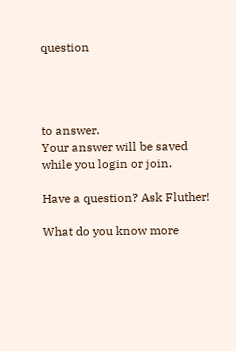question




to answer.
Your answer will be saved while you login or join.

Have a question? Ask Fluther!

What do you know more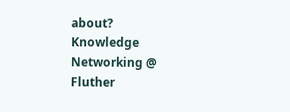about?
Knowledge Networking @ Fluther